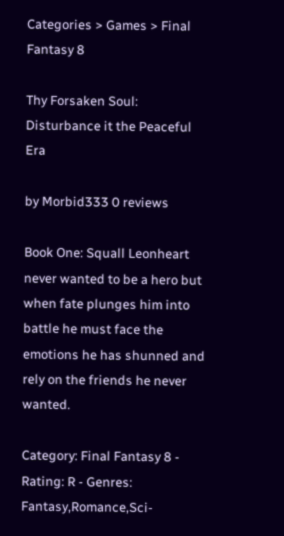Categories > Games > Final Fantasy 8

Thy Forsaken Soul: Disturbance it the Peaceful Era

by Morbid333 0 reviews

Book One: Squall Leonheart never wanted to be a hero but when fate plunges him into battle he must face the emotions he has shunned and rely on the friends he never wanted.

Category: Final Fantasy 8 - Rating: R - Genres: Fantasy,Romance,Sci-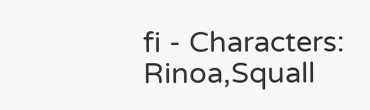fi - Characters: Rinoa,Squall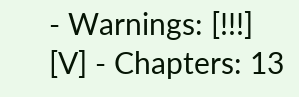- Warnings: [!!!] [V] - Chapters: 13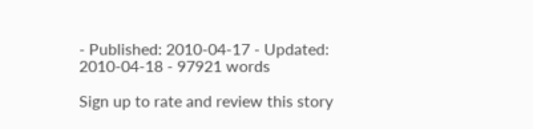- Published: 2010-04-17 - Updated: 2010-04-18 - 97921 words

Sign up to rate and review this story